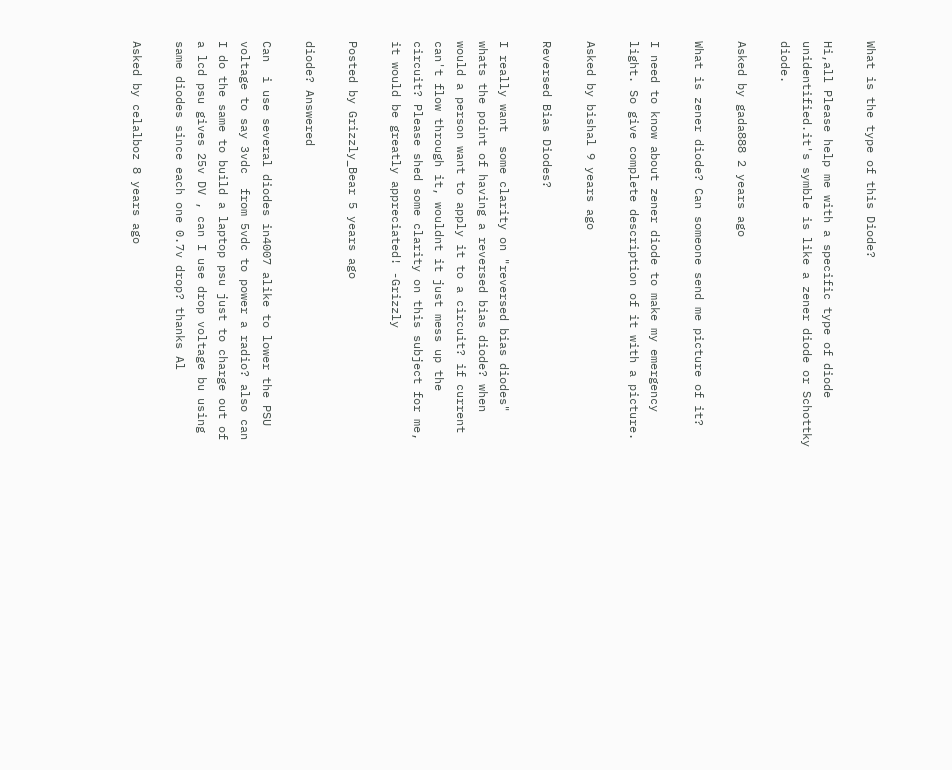What is the type of this Diode?

Hi,all Please help me with a specific type of diode unidentified.it's symble is like a zener diode or Schottky diode.

Asked by gada888 2 years ago

What is zener diode? Can someone send me picture of it?

I need to know about zener diode to make my emergency light. So give complete description of it with a picture.

Asked by bishal 9 years ago

Reversed Bias Diodes?

I really want  some clarity on "reversed bias diodes" whats the point of having a reversed bias diode? when would a person want to apply it to a circuit? if current can't flow through it, wouldnt it just mess up the circuit? Please shed some clarity on this subject for me, it would be greatly appreciated! -Grizzly

Posted by Grizzly_Bear 5 years ago

diode? Answered

Can  i use several diodes in4007 alike to lower the PSU voltage to say 3vdc  from 5vdc to power a radio? also can I do the same to build a laptop psu just to charge out of a lcd psu gives 25v DV , can I use drop voltage bu using same diodes since each one 0.7v drop? thanks Al

Asked by celalboz 8 years ago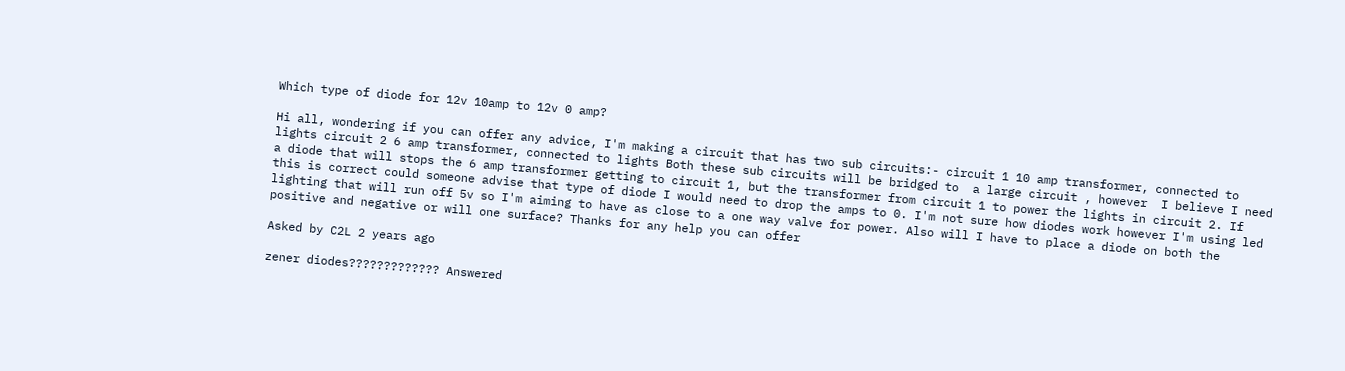Which type of diode for 12v 10amp to 12v 0 amp?

Hi all, wondering if you can offer any advice, I'm making a circuit that has two sub circuits:- circuit 1 10 amp transformer, connected to lights circuit 2 6 amp transformer, connected to lights Both these sub circuits will be bridged to  a large circuit , however  I believe I need a diode that will stops the 6 amp transformer getting to circuit 1, but the transformer from circuit 1 to power the lights in circuit 2. If this is correct could someone advise that type of diode I would need to drop the amps to 0. I'm not sure how diodes work however I'm using led lighting that will run off 5v so I'm aiming to have as close to a one way valve for power. Also will I have to place a diode on both the positive and negative or will one surface? Thanks for any help you can offer

Asked by C2L 2 years ago

zener diodes????????????? Answered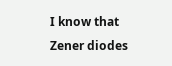I know that Zener diodes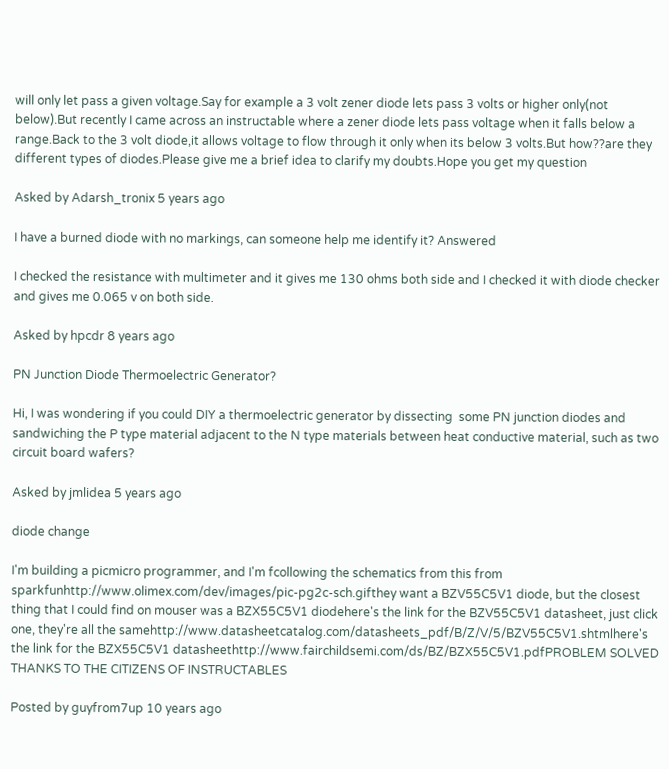will only let pass a given voltage.Say for example a 3 volt zener diode lets pass 3 volts or higher only(not below).But recently I came across an instructable where a zener diode lets pass voltage when it falls below a range.Back to the 3 volt diode,it allows voltage to flow through it only when its below 3 volts.But how??are they different types of diodes.Please give me a brief idea to clarify my doubts.Hope you get my question

Asked by Adarsh_tronix 5 years ago

I have a burned diode with no markings, can someone help me identify it? Answered

I checked the resistance with multimeter and it gives me 130 ohms both side and I checked it with diode checker and gives me 0.065 v on both side.

Asked by hpcdr 8 years ago

PN Junction Diode Thermoelectric Generator?

Hi, I was wondering if you could DIY a thermoelectric generator by dissecting  some PN junction diodes and sandwiching the P type material adjacent to the N type materials between heat conductive material, such as two circuit board wafers?

Asked by jmlidea 5 years ago

diode change

I'm building a picmicro programmer, and I'm fcollowing the schematics from this from sparkfunhttp://www.olimex.com/dev/images/pic-pg2c-sch.gifthey want a BZV55C5V1 diode, but the closest thing that I could find on mouser was a BZX55C5V1 diodehere's the link for the BZV55C5V1 datasheet, just click one, they're all the samehttp://www.datasheetcatalog.com/datasheets_pdf/B/Z/V/5/BZV55C5V1.shtmlhere's the link for the BZX55C5V1 datasheethttp://www.fairchildsemi.com/ds/BZ/BZX55C5V1.pdfPROBLEM SOLVED THANKS TO THE CITIZENS OF INSTRUCTABLES

Posted by guyfrom7up 10 years ago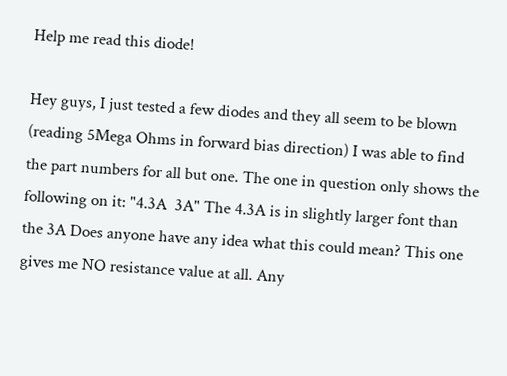Help me read this diode!

Hey guys, I just tested a few diodes and they all seem to be blown (reading 5Mega Ohms in forward bias direction) I was able to find the part numbers for all but one. The one in question only shows the following on it: "4.3A  3A" The 4.3A is in slightly larger font than the 3A Does anyone have any idea what this could mean? This one gives me NO resistance value at all. Any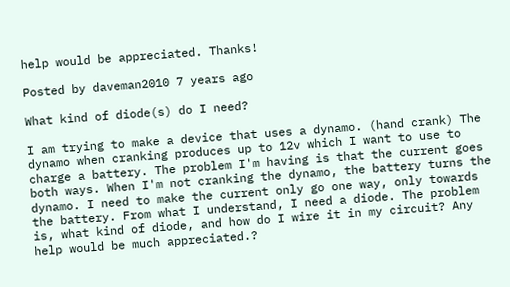help would be appreciated. Thanks!

Posted by daveman2010 7 years ago

What kind of diode(s) do I need?

I am trying to make a device that uses a dynamo. (hand crank) The dynamo when cranking produces up to 12v which I want to use to charge a battery. The problem I'm having is that the current goes both ways. When I'm not cranking the dynamo, the battery turns the dynamo. I need to make the current only go one way, only towards the battery. From what I understand, I need a diode. The problem is, what kind of diode, and how do I wire it in my circuit? Any help would be much appreciated.?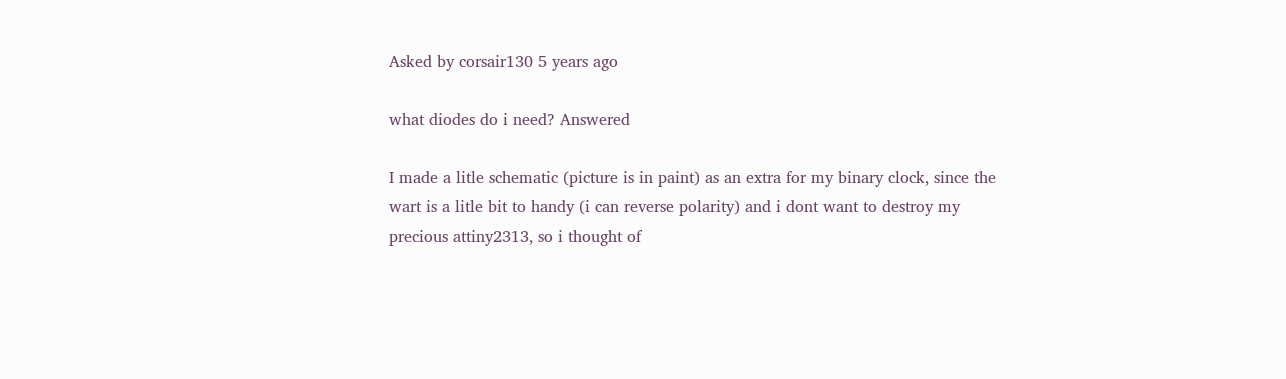Asked by corsair130 5 years ago

what diodes do i need? Answered

I made a litle schematic (picture is in paint) as an extra for my binary clock, since the wart is a litle bit to handy (i can reverse polarity) and i dont want to destroy my precious attiny2313, so i thought of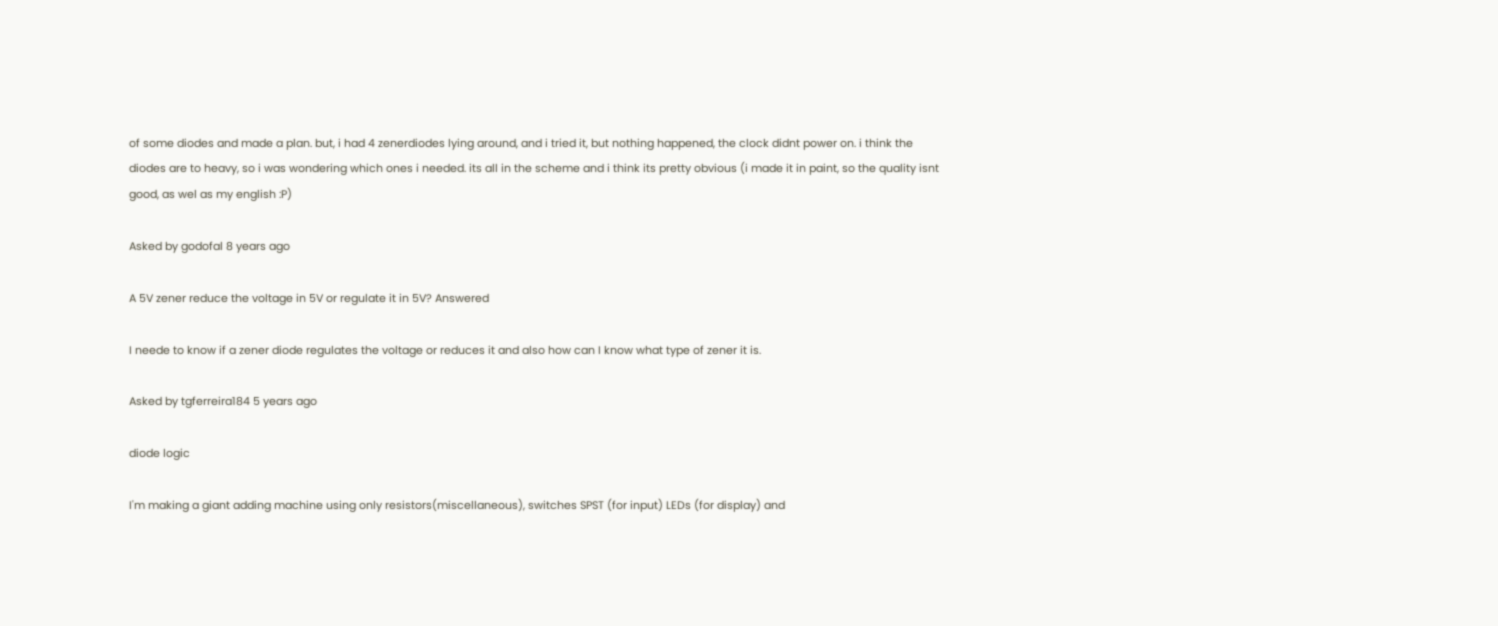of some diodes and made a plan. but, i had 4 zenerdiodes lying around, and i tried it, but nothing happened, the clock didnt power on. i think the diodes are to heavy, so i was wondering which ones i needed. its all in the scheme and i think its pretty obvious (i made it in paint, so the quality isnt good, as wel as my english :P)

Asked by godofal 8 years ago

A 5V zener reduce the voltage in 5V or regulate it in 5V? Answered

I neede to know if a zener diode regulates the voltage or reduces it and also how can I know what type of zener it is.

Asked by tgferreira184 5 years ago

diode logic

I'm making a giant adding machine using only resistors(miscellaneous), switches SPST (for input) LEDs (for display) and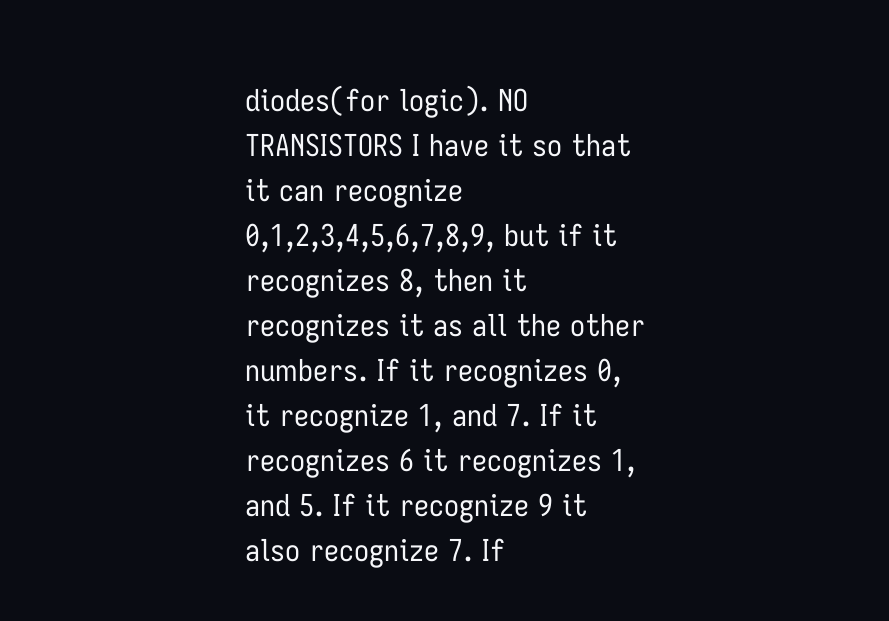diodes(for logic). NO TRANSISTORS I have it so that it can recognize 0,1,2,3,4,5,6,7,8,9, but if it recognizes 8, then it recognizes it as all the other numbers. If it recognizes 0, it recognize 1, and 7. If it recognizes 6 it recognizes 1, and 5. If it recognize 9 it also recognize 7. If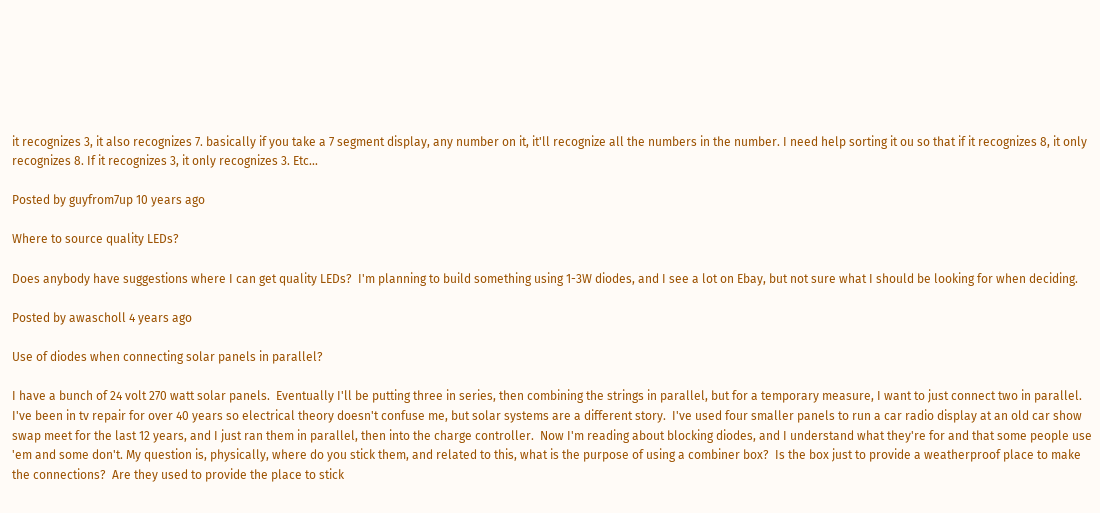it recognizes 3, it also recognizes 7. basically if you take a 7 segment display, any number on it, it'll recognize all the numbers in the number. I need help sorting it ou so that if it recognizes 8, it only recognizes 8. If it recognizes 3, it only recognizes 3. Etc...

Posted by guyfrom7up 10 years ago

Where to source quality LEDs?

Does anybody have suggestions where I can get quality LEDs?  I'm planning to build something using 1-3W diodes, and I see a lot on Ebay, but not sure what I should be looking for when deciding.

Posted by awascholl 4 years ago

Use of diodes when connecting solar panels in parallel?

I have a bunch of 24 volt 270 watt solar panels.  Eventually I'll be putting three in series, then combining the strings in parallel, but for a temporary measure, I want to just connect two in parallel.  I've been in tv repair for over 40 years so electrical theory doesn't confuse me, but solar systems are a different story.  I've used four smaller panels to run a car radio display at an old car show swap meet for the last 12 years, and I just ran them in parallel, then into the charge controller.  Now I'm reading about blocking diodes, and I understand what they're for and that some people use 'em and some don't. My question is, physically, where do you stick them, and related to this, what is the purpose of using a combiner box?  Is the box just to provide a weatherproof place to make the connections?  Are they used to provide the place to stick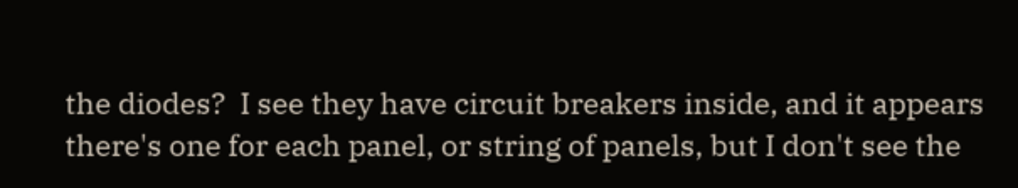the diodes?  I see they have circuit breakers inside, and it appears there's one for each panel, or string of panels, but I don't see the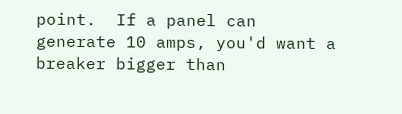point.  If a panel can generate 10 amps, you'd want a breaker bigger than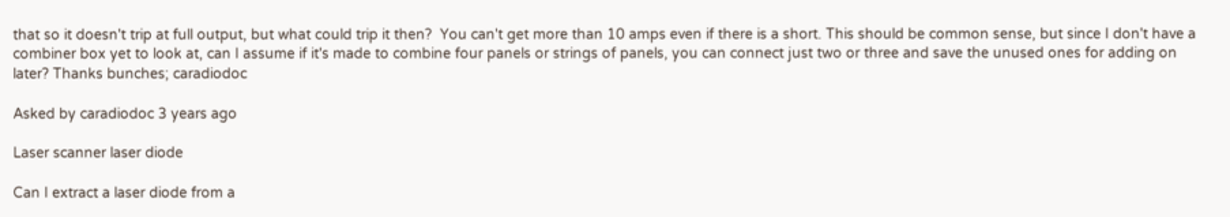that so it doesn't trip at full output, but what could trip it then?  You can't get more than 10 amps even if there is a short. This should be common sense, but since I don't have a combiner box yet to look at, can I assume if it's made to combine four panels or strings of panels, you can connect just two or three and save the unused ones for adding on later? Thanks bunches; caradiodoc

Asked by caradiodoc 3 years ago

Laser scanner laser diode

Can I extract a laser diode from a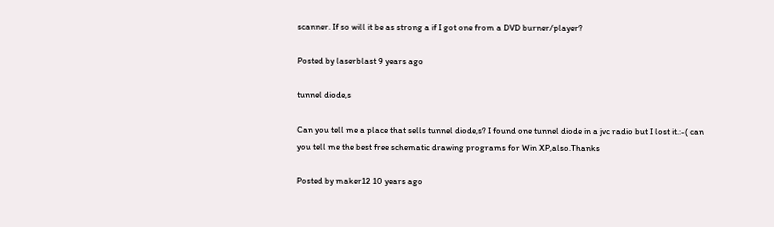scanner. If so will it be as strong a if I got one from a DVD burner/player?

Posted by laserblast 9 years ago

tunnel diode,s

Can you tell me a place that sells tunnel diode,s? I found one tunnel diode in a jvc radio but I lost it.:-( can you tell me the best free schematic drawing programs for Win XP,also.Thanks

Posted by maker12 10 years ago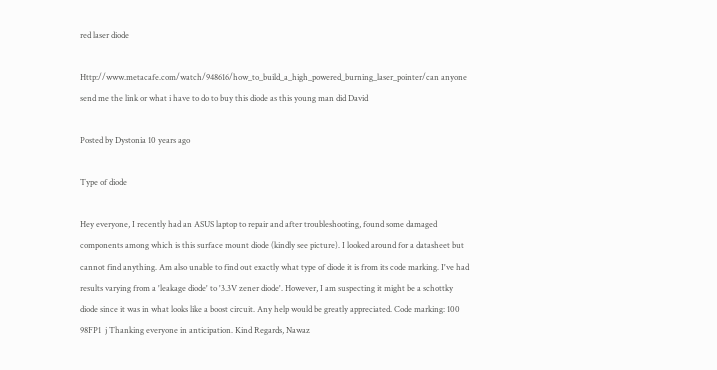red laser diode

Http://www.metacafe.com/watch/948616/how_to_build_a_high_powered_burning_laser_pointer/can anyone send me the link or what i have to do to buy this diode as this young man did David

Posted by Dystonia 10 years ago

Type of diode

Hey everyone, I recently had an ASUS laptop to repair and after troubleshooting, found some damaged components among which is this surface mount diode (kindly see picture). I looked around for a datasheet but cannot find anything. Am also unable to find out exactly what type of diode it is from its code marking. I've had results varying from a 'leakage diode' to '3.3V zener diode'. However, I am suspecting it might be a schottky diode since it was in what looks like a boost circuit. Any help would be greatly appreciated. Code marking: 100 98FP1  j Thanking everyone in anticipation. Kind Regards, Nawaz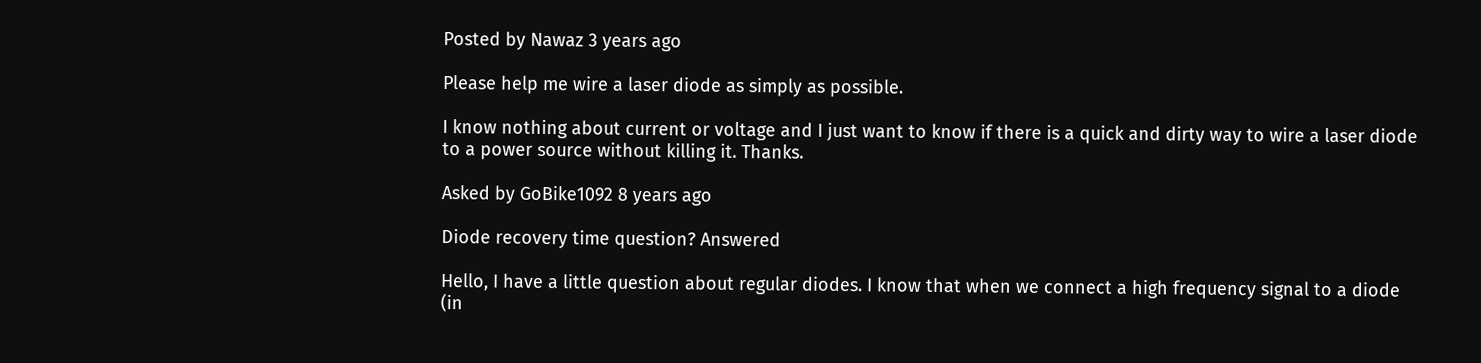Posted by Nawaz 3 years ago

Please help me wire a laser diode as simply as possible.

I know nothing about current or voltage and I just want to know if there is a quick and dirty way to wire a laser diode to a power source without killing it. Thanks.

Asked by GoBike1092 8 years ago

Diode recovery time question? Answered

Hello, I have a little question about regular diodes. I know that when we connect a high frequency signal to a diode (in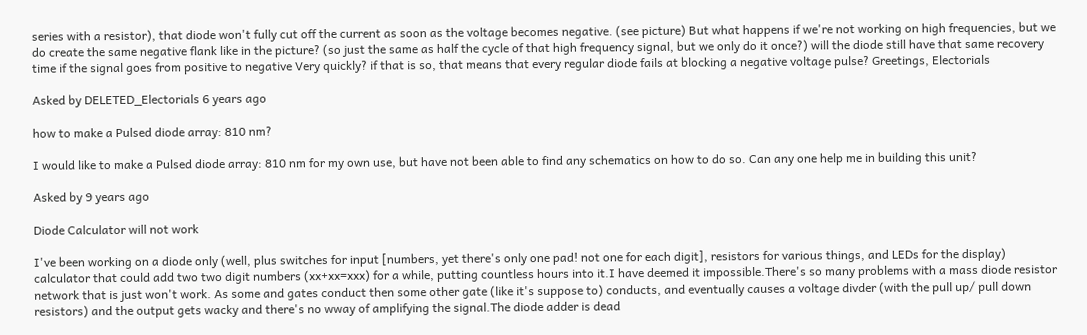series with a resistor), that diode won't fully cut off the current as soon as the voltage becomes negative. (see picture) But what happens if we're not working on high frequencies, but we do create the same negative flank like in the picture? (so just the same as half the cycle of that high frequency signal, but we only do it once?) will the diode still have that same recovery time if the signal goes from positive to negative Very quickly? if that is so, that means that every regular diode fails at blocking a negative voltage pulse? Greetings, Electorials

Asked by DELETED_Electorials 6 years ago

how to make a Pulsed diode array: 810 nm?

I would like to make a Pulsed diode array: 810 nm for my own use, but have not been able to find any schematics on how to do so. Can any one help me in building this unit?

Asked by 9 years ago

Diode Calculator will not work

I've been working on a diode only (well, plus switches for input [numbers, yet there's only one pad! not one for each digit], resistors for various things, and LEDs for the display) calculator that could add two two digit numbers (xx+xx=xxx) for a while, putting countless hours into it.I have deemed it impossible.There's so many problems with a mass diode resistor network that is just won't work. As some and gates conduct then some other gate (like it's suppose to) conducts, and eventually causes a voltage divder (with the pull up/ pull down resistors) and the output gets wacky and there's no wway of amplifying the signal.The diode adder is dead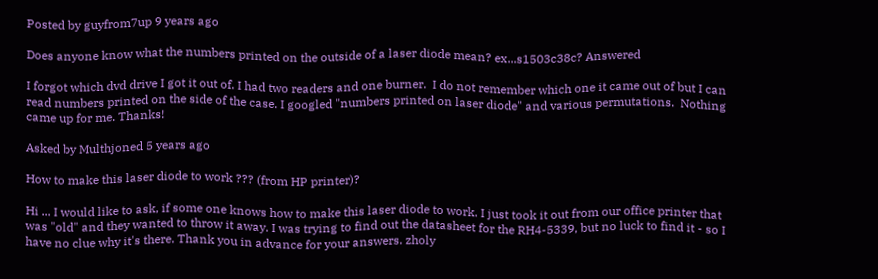Posted by guyfrom7up 9 years ago

Does anyone know what the numbers printed on the outside of a laser diode mean? ex...s1503c38c? Answered

I forgot which dvd drive I got it out of. I had two readers and one burner.  I do not remember which one it came out of but I can read numbers printed on the side of the case. I googled "numbers printed on laser diode" and various permutations.  Nothing came up for me. Thanks!

Asked by Multhjoned 5 years ago

How to make this laser diode to work ??? (from HP printer)?

Hi ... I would like to ask, if some one knows how to make this laser diode to work. I just took it out from our office printer that was "old" and they wanted to throw it away. I was trying to find out the datasheet for the RH4-5339, but no luck to find it - so I have no clue why it's there. Thank you in advance for your answers. zholy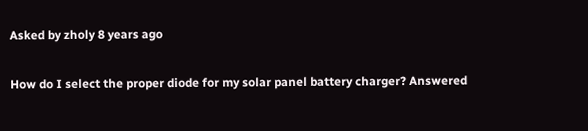Asked by zholy 8 years ago

How do I select the proper diode for my solar panel battery charger? Answered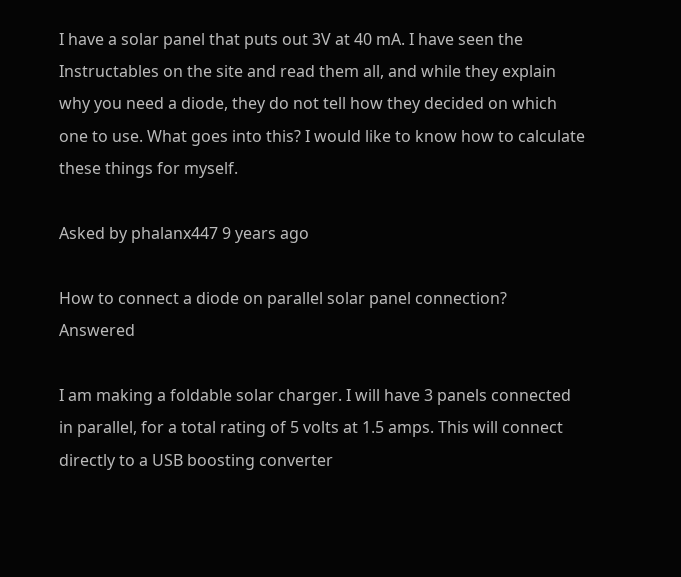I have a solar panel that puts out 3V at 40 mA. I have seen the Instructables on the site and read them all, and while they explain why you need a diode, they do not tell how they decided on which one to use. What goes into this? I would like to know how to calculate these things for myself.

Asked by phalanx447 9 years ago

How to connect a diode on parallel solar panel connection? Answered

I am making a foldable solar charger. I will have 3 panels connected in parallel, for a total rating of 5 volts at 1.5 amps. This will connect directly to a USB boosting converter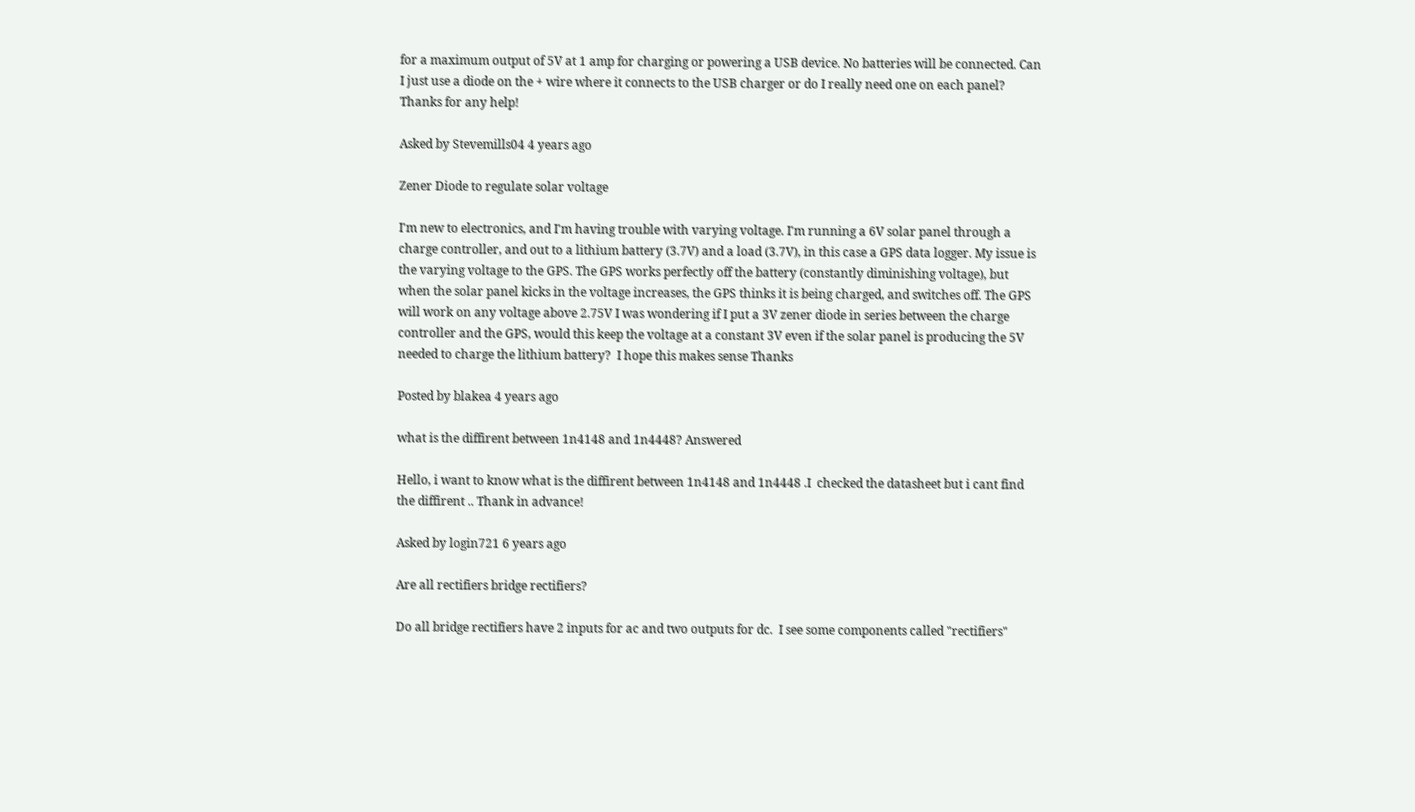for a maximum output of 5V at 1 amp for charging or powering a USB device. No batteries will be connected. Can I just use a diode on the + wire where it connects to the USB charger or do I really need one on each panel? Thanks for any help!

Asked by Stevemills04 4 years ago

Zener Diode to regulate solar voltage

I'm new to electronics, and I'm having trouble with varying voltage. I'm running a 6V solar panel through a charge controller, and out to a lithium battery (3.7V) and a load (3.7V), in this case a GPS data logger. My issue is the varying voltage to the GPS. The GPS works perfectly off the battery (constantly diminishing voltage), but when the solar panel kicks in the voltage increases, the GPS thinks it is being charged, and switches off. The GPS will work on any voltage above 2.75V I was wondering if I put a 3V zener diode in series between the charge controller and the GPS, would this keep the voltage at a constant 3V even if the solar panel is producing the 5V needed to charge the lithium battery?  I hope this makes sense Thanks

Posted by blakea 4 years ago

what is the diffirent between 1n4148 and 1n4448? Answered

Hello, i want to know what is the diffirent between 1n4148 and 1n4448 .I  checked the datasheet but i cant find the diffirent .. Thank in advance!

Asked by login721 6 years ago

Are all rectifiers bridge rectifiers?

Do all bridge rectifiers have 2 inputs for ac and two outputs for dc.  I see some components called "rectifiers"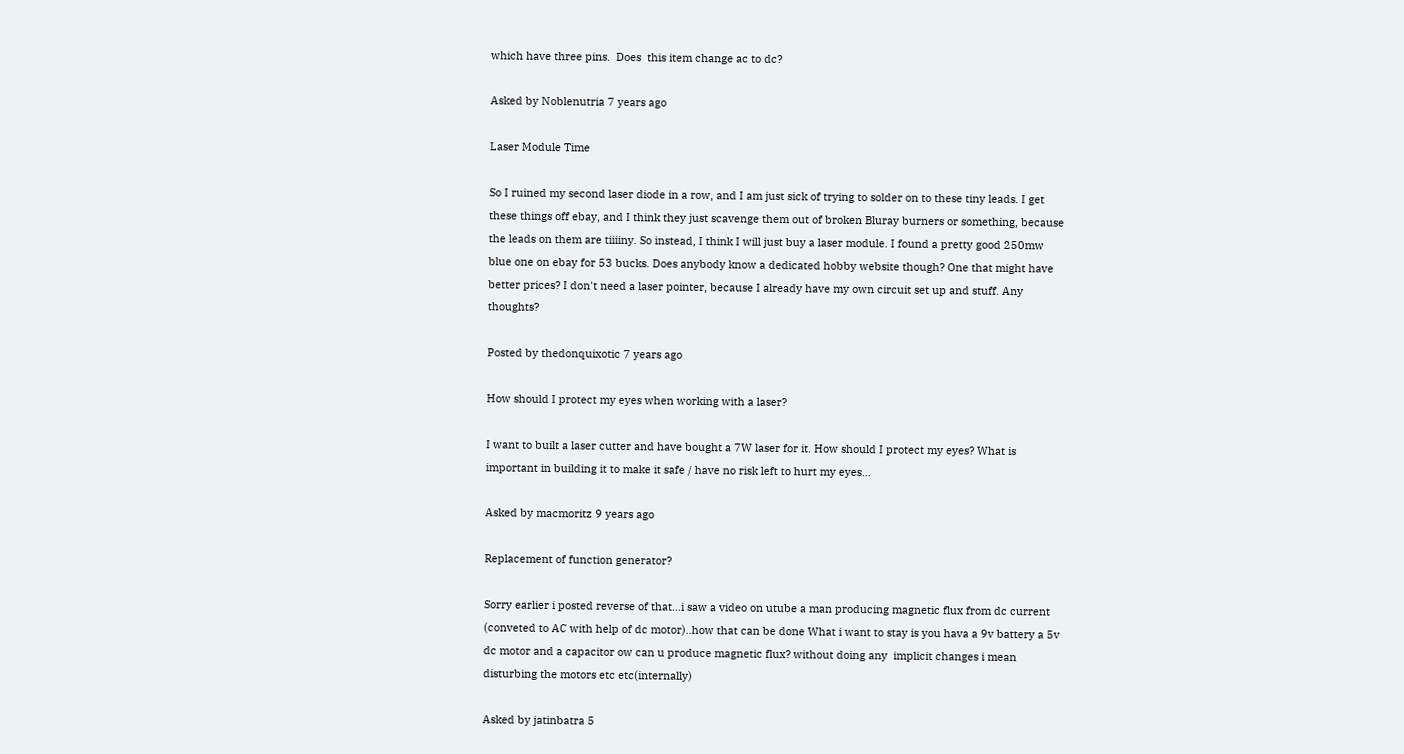which have three pins.  Does  this item change ac to dc?

Asked by Noblenutria 7 years ago

Laser Module Time

So I ruined my second laser diode in a row, and I am just sick of trying to solder on to these tiny leads. I get these things off ebay, and I think they just scavenge them out of broken Bluray burners or something, because the leads on them are tiiiiny. So instead, I think I will just buy a laser module. I found a pretty good 250mw blue one on ebay for 53 bucks. Does anybody know a dedicated hobby website though? One that might have better prices? I don't need a laser pointer, because I already have my own circuit set up and stuff. Any thoughts?

Posted by thedonquixotic 7 years ago

How should I protect my eyes when working with a laser?

I want to built a laser cutter and have bought a 7W laser for it. How should I protect my eyes? What is important in building it to make it safe / have no risk left to hurt my eyes...

Asked by macmoritz 9 years ago

Replacement of function generator?

Sorry earlier i posted reverse of that...i saw a video on utube a man producing magnetic flux from dc current (conveted to AC with help of dc motor)..how that can be done What i want to stay is you hava a 9v battery a 5v dc motor and a capacitor ow can u produce magnetic flux? without doing any  implicit changes i mean disturbing the motors etc etc(internally)

Asked by jatinbatra 5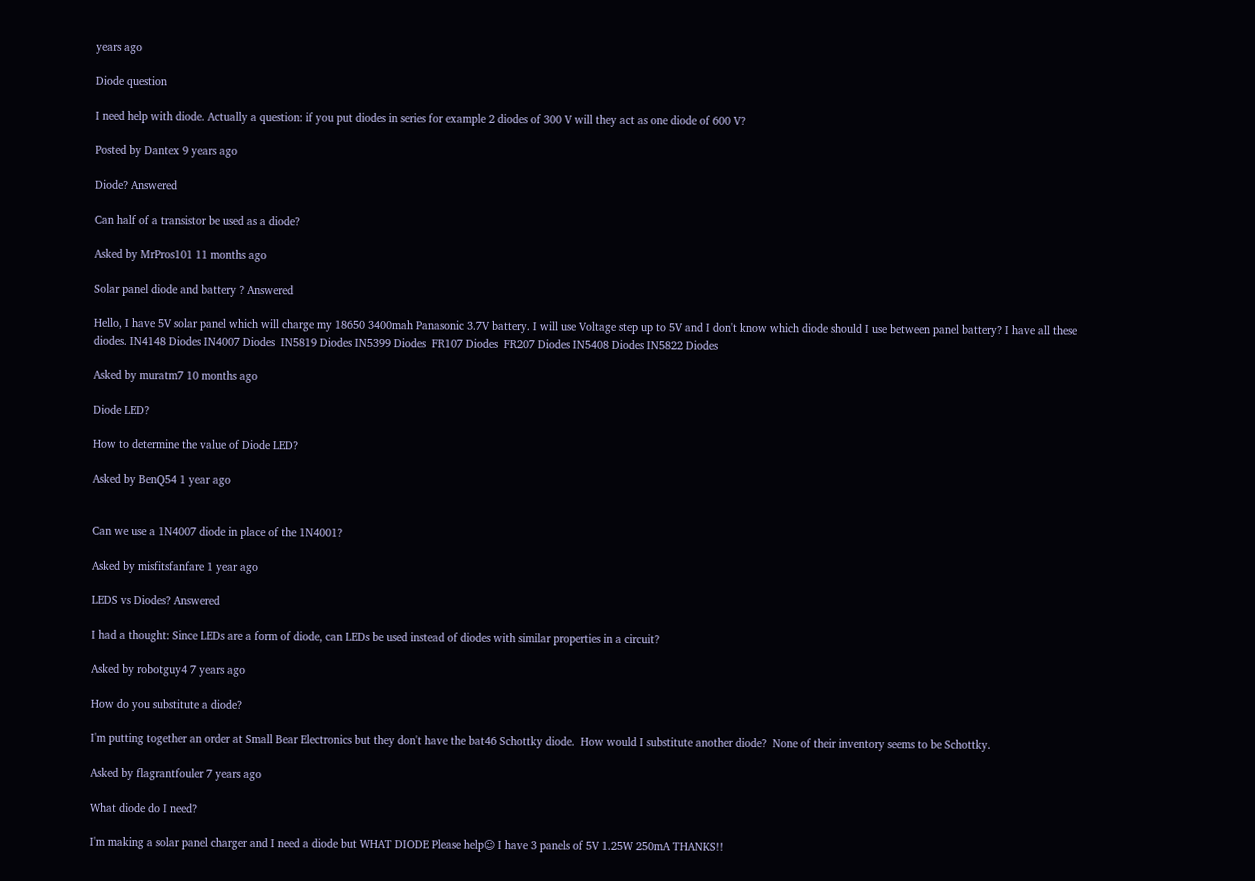years ago

Diode question

I need help with diode. Actually a question: if you put diodes in series for example 2 diodes of 300 V will they act as one diode of 600 V?

Posted by Dantex 9 years ago

Diode? Answered

Can half of a transistor be used as a diode?

Asked by MrPros101 11 months ago

Solar panel diode and battery ? Answered

Hello, I have 5V solar panel which will charge my 18650 3400mah Panasonic 3.7V battery. I will use Voltage step up to 5V and I don't know which diode should I use between panel battery? I have all these diodes. IN4148 Diodes IN4007 Diodes  IN5819 Diodes IN5399 Diodes  FR107 Diodes  FR207 Diodes IN5408 Diodes IN5822 Diodes

Asked by muratm7 10 months ago

Diode LED?

How to determine the value of Diode LED?

Asked by BenQ54 1 year ago


Can we use a 1N4007 diode in place of the 1N4001?

Asked by misfitsfanfare 1 year ago

LEDS vs Diodes? Answered

I had a thought: Since LEDs are a form of diode, can LEDs be used instead of diodes with similar properties in a circuit?

Asked by robotguy4 7 years ago

How do you substitute a diode?

I'm putting together an order at Small Bear Electronics but they don't have the bat46 Schottky diode.  How would I substitute another diode?  None of their inventory seems to be Schottky.

Asked by flagrantfouler 7 years ago

What diode do I need?

I'm making a solar panel charger and I need a diode but WHAT DIODE Please help☺ I have 3 panels of 5V 1.25W 250mA THANKS!!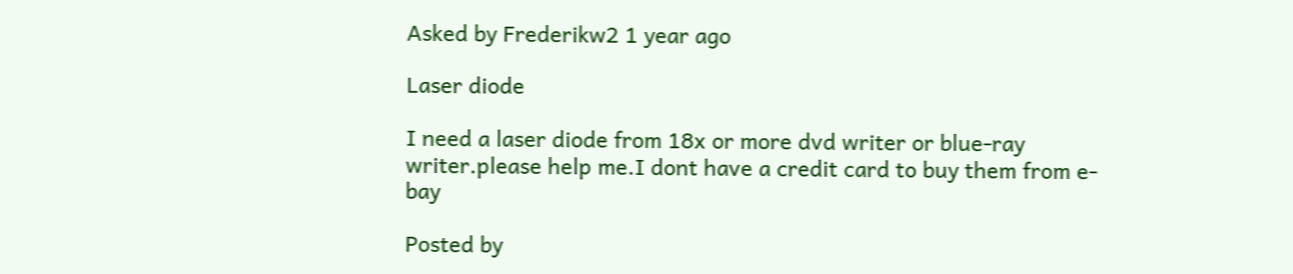Asked by Frederikw2 1 year ago

Laser diode

I need a laser diode from 18x or more dvd writer or blue-ray writer.please help me.I dont have a credit card to buy them from e-bay

Posted by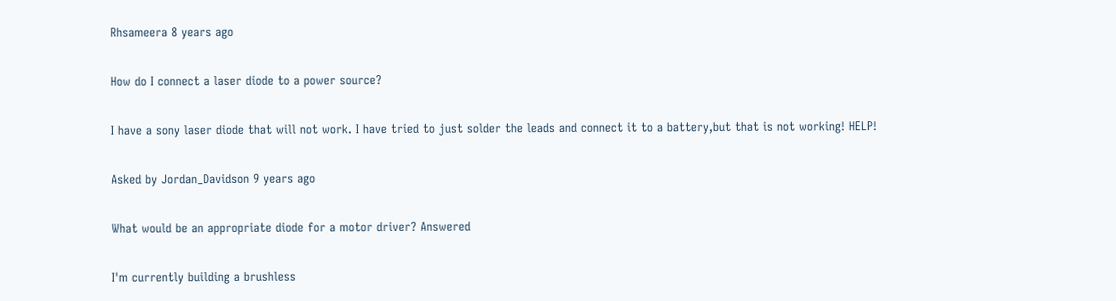Rhsameera 8 years ago

How do I connect a laser diode to a power source?

I have a sony laser diode that will not work. I have tried to just solder the leads and connect it to a battery,but that is not working! HELP!

Asked by Jordan_Davidson 9 years ago

What would be an appropriate diode for a motor driver? Answered

I'm currently building a brushless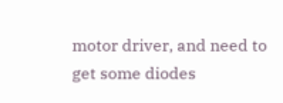motor driver, and need to get some diodes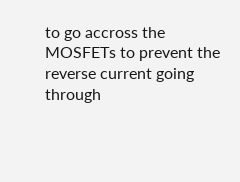to go accross the MOSFETs to prevent the reverse current going through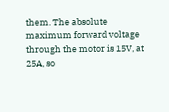them. The absolute maximum forward voltage through the motor is 15V, at 25A, so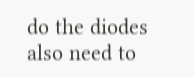do the diodes also need to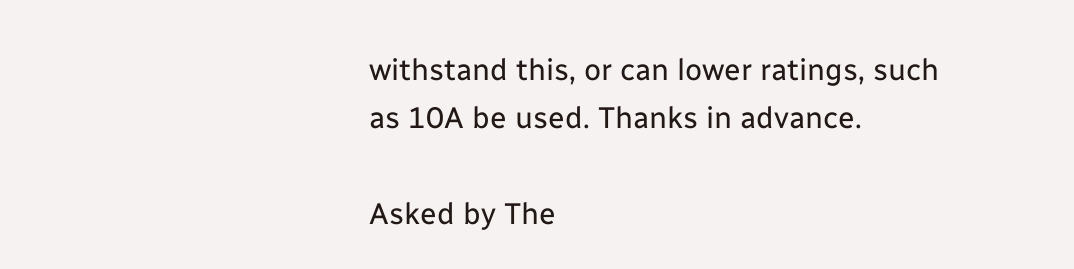withstand this, or can lower ratings, such as 10A be used. Thanks in advance.

Asked by The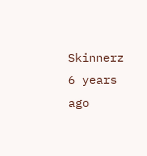Skinnerz 6 years ago